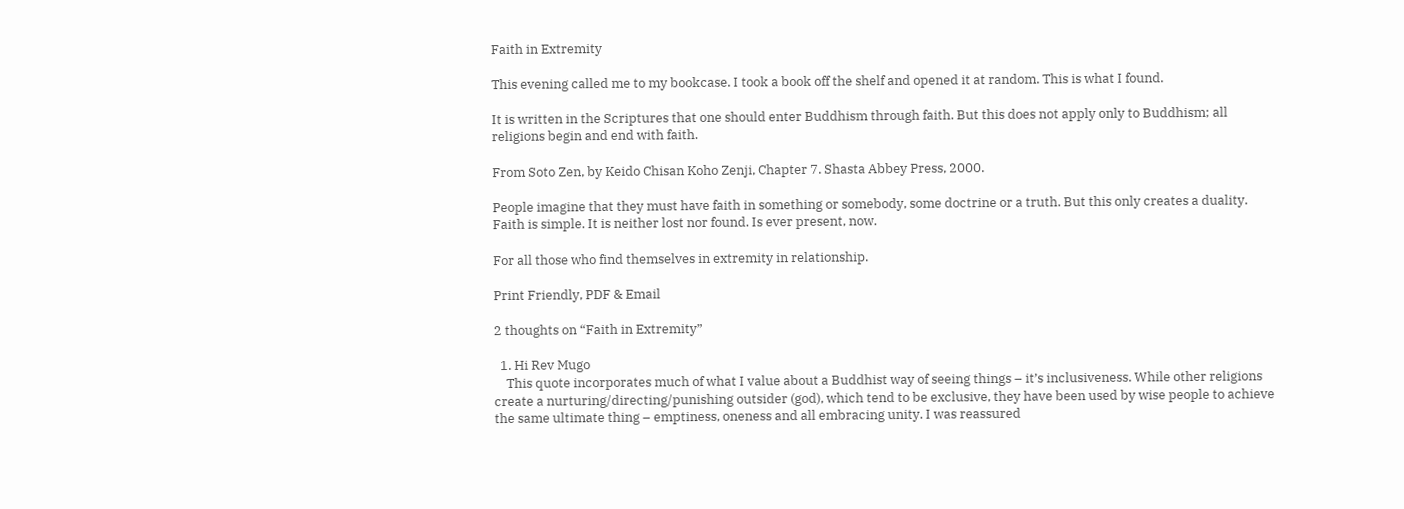Faith in Extremity

This evening called me to my bookcase. I took a book off the shelf and opened it at random. This is what I found.

It is written in the Scriptures that one should enter Buddhism through faith. But this does not apply only to Buddhism; all religions begin and end with faith.

From Soto Zen, by Keido Chisan Koho Zenji, Chapter 7. Shasta Abbey Press, 2000.

People imagine that they must have faith in something or somebody, some doctrine or a truth. But this only creates a duality. Faith is simple. It is neither lost nor found. Is ever present, now.

For all those who find themselves in extremity in relationship.

Print Friendly, PDF & Email

2 thoughts on “Faith in Extremity”

  1. Hi Rev Mugo
    This quote incorporates much of what I value about a Buddhist way of seeing things – it’s inclusiveness. While other religions create a nurturing/directing/punishing outsider (god), which tend to be exclusive, they have been used by wise people to achieve the same ultimate thing – emptiness, oneness and all embracing unity. I was reassured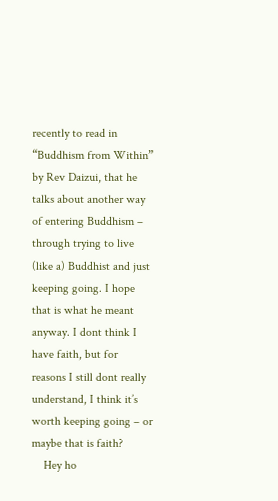recently to read in “Buddhism from Within” by Rev Daizui, that he talks about another way of entering Buddhism – through trying to live (like a) Buddhist and just keeping going. I hope that is what he meant anyway. I dont think I have faith, but for reasons I still dont really understand, I think it’s worth keeping going – or maybe that is faith?
    Hey ho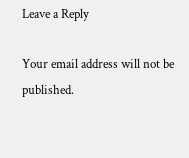Leave a Reply

Your email address will not be published.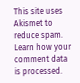This site uses Akismet to reduce spam. Learn how your comment data is processed.